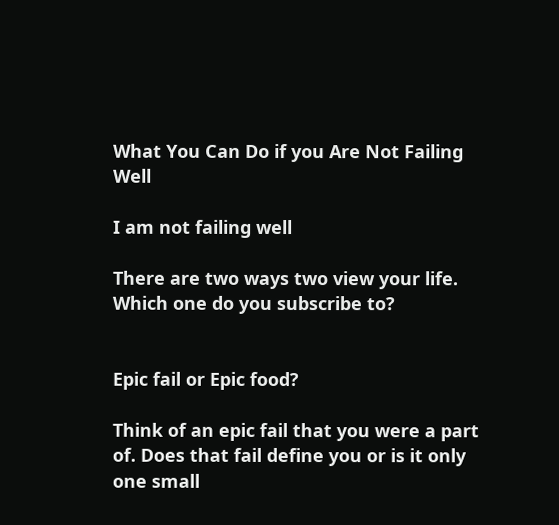What You Can Do if you Are Not Failing Well

I am not failing well

There are two ways two view your life. Which one do you subscribe to?


Epic fail or Epic food?

Think of an epic fail that you were a part of. Does that fail define you or is it only one small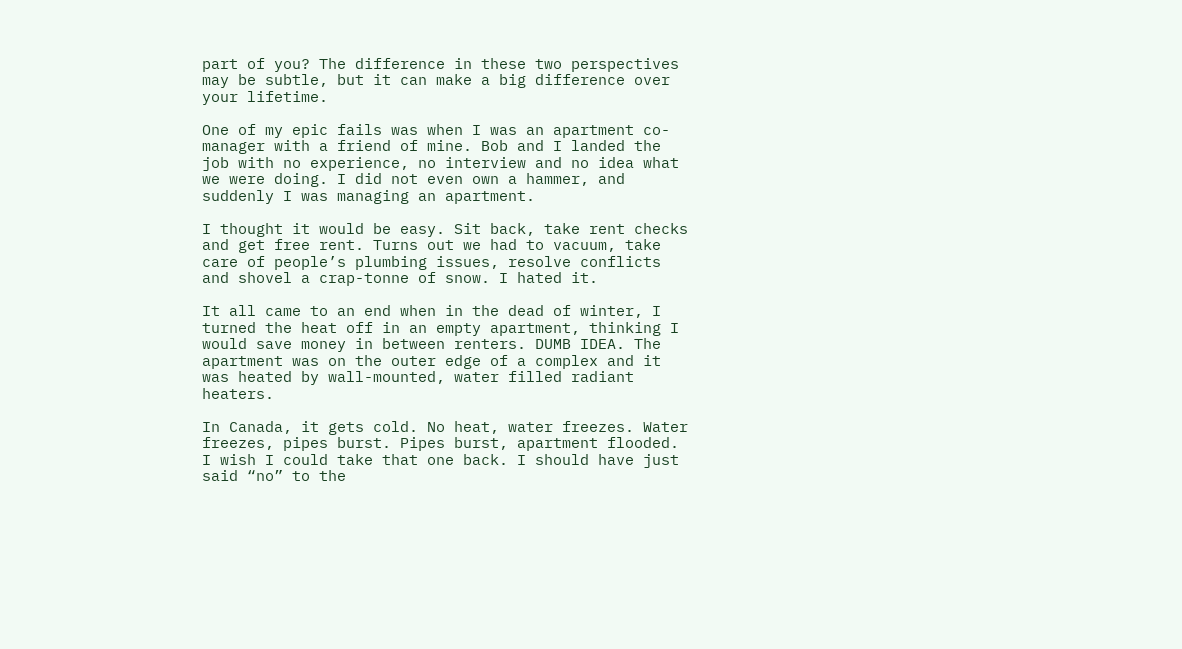part of you? The difference in these two perspectives may be subtle, but it can make a big difference over your lifetime.

One of my epic fails was when I was an apartment co-manager with a friend of mine. Bob and I landed the job with no experience, no interview and no idea what we were doing. I did not even own a hammer, and suddenly I was managing an apartment.

I thought it would be easy. Sit back, take rent checks and get free rent. Turns out we had to vacuum, take care of people’s plumbing issues, resolve conflicts and shovel a crap-tonne of snow. I hated it.

It all came to an end when in the dead of winter, I turned the heat off in an empty apartment, thinking I would save money in between renters. DUMB IDEA. The apartment was on the outer edge of a complex and it was heated by wall-mounted, water filled radiant heaters.

In Canada, it gets cold. No heat, water freezes. Water freezes, pipes burst. Pipes burst, apartment flooded. I wish I could take that one back. I should have just said “no” to the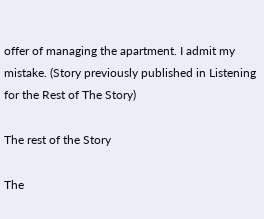offer of managing the apartment. I admit my mistake. (Story previously published in Listening for the Rest of The Story)

The rest of the Story

The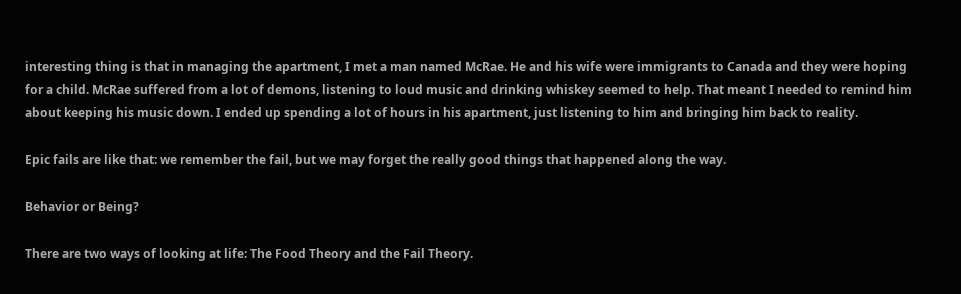interesting thing is that in managing the apartment, I met a man named McRae. He and his wife were immigrants to Canada and they were hoping for a child. McRae suffered from a lot of demons, listening to loud music and drinking whiskey seemed to help. That meant I needed to remind him about keeping his music down. I ended up spending a lot of hours in his apartment, just listening to him and bringing him back to reality.

Epic fails are like that: we remember the fail, but we may forget the really good things that happened along the way.

Behavior or Being?

There are two ways of looking at life: The Food Theory and the Fail Theory.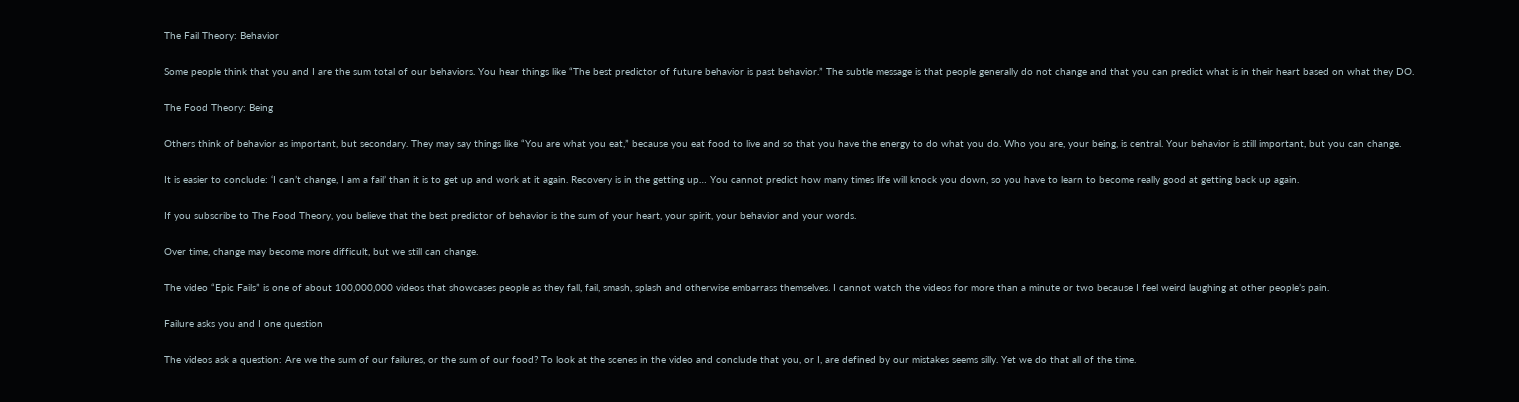The Fail Theory: Behavior

Some people think that you and I are the sum total of our behaviors. You hear things like “The best predictor of future behavior is past behavior.” The subtle message is that people generally do not change and that you can predict what is in their heart based on what they DO.

The Food Theory: Being

Others think of behavior as important, but secondary. They may say things like “You are what you eat,” because you eat food to live and so that you have the energy to do what you do. Who you are, your being, is central. Your behavior is still important, but you can change.

It is easier to conclude: ‘I can’t change, I am a fail’ than it is to get up and work at it again. Recovery is in the getting up… You cannot predict how many times life will knock you down, so you have to learn to become really good at getting back up again.

If you subscribe to The Food Theory, you believe that the best predictor of behavior is the sum of your heart, your spirit, your behavior and your words.

Over time, change may become more difficult, but we still can change.

The video “Epic Fails” is one of about 100,000,000 videos that showcases people as they fall, fail, smash, splash and otherwise embarrass themselves. I cannot watch the videos for more than a minute or two because I feel weird laughing at other people’s pain.

Failure asks you and I one question

The videos ask a question: Are we the sum of our failures, or the sum of our food? To look at the scenes in the video and conclude that you, or I, are defined by our mistakes seems silly. Yet we do that all of the time.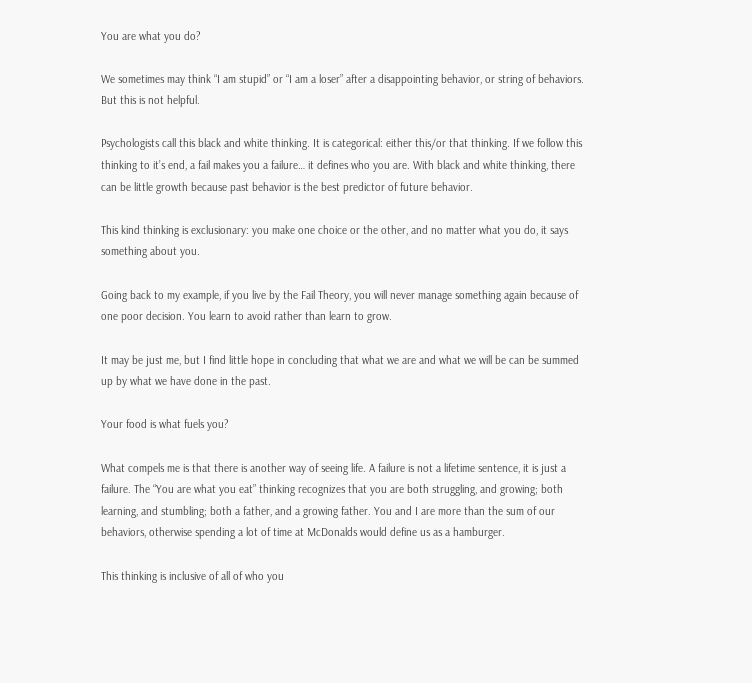You are what you do?

We sometimes may think “I am stupid” or “I am a loser” after a disappointing behavior, or string of behaviors. But this is not helpful.

Psychologists call this black and white thinking. It is categorical: either this/or that thinking. If we follow this thinking to it’s end, a fail makes you a failure… it defines who you are. With black and white thinking, there can be little growth because past behavior is the best predictor of future behavior.

This kind thinking is exclusionary: you make one choice or the other, and no matter what you do, it says something about you.

Going back to my example, if you live by the Fail Theory, you will never manage something again because of one poor decision. You learn to avoid rather than learn to grow.

It may be just me, but I find little hope in concluding that what we are and what we will be can be summed up by what we have done in the past.

Your food is what fuels you?

What compels me is that there is another way of seeing life. A failure is not a lifetime sentence, it is just a failure. The “You are what you eat” thinking recognizes that you are both struggling, and growing; both learning, and stumbling; both a father, and a growing father. You and I are more than the sum of our behaviors, otherwise spending a lot of time at McDonalds would define us as a hamburger.

This thinking is inclusive of all of who you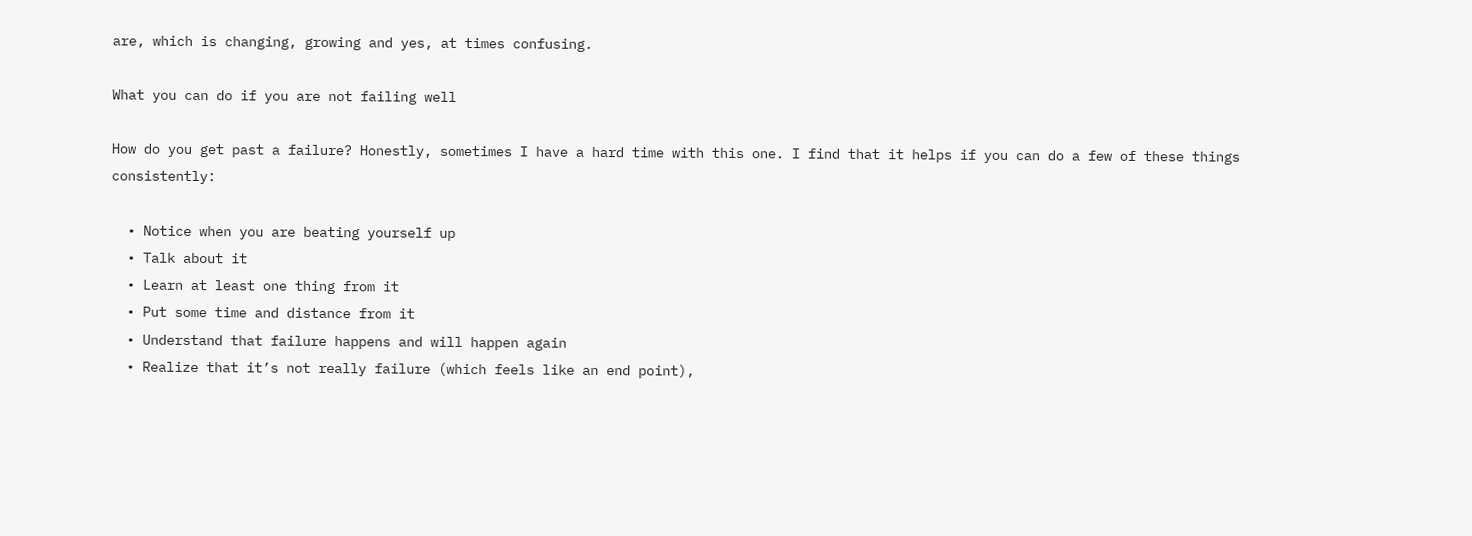are, which is changing, growing and yes, at times confusing.

What you can do if you are not failing well

How do you get past a failure? Honestly, sometimes I have a hard time with this one. I find that it helps if you can do a few of these things consistently:

  • Notice when you are beating yourself up
  • Talk about it
  • Learn at least one thing from it
  • Put some time and distance from it
  • Understand that failure happens and will happen again
  • Realize that it’s not really failure (which feels like an end point),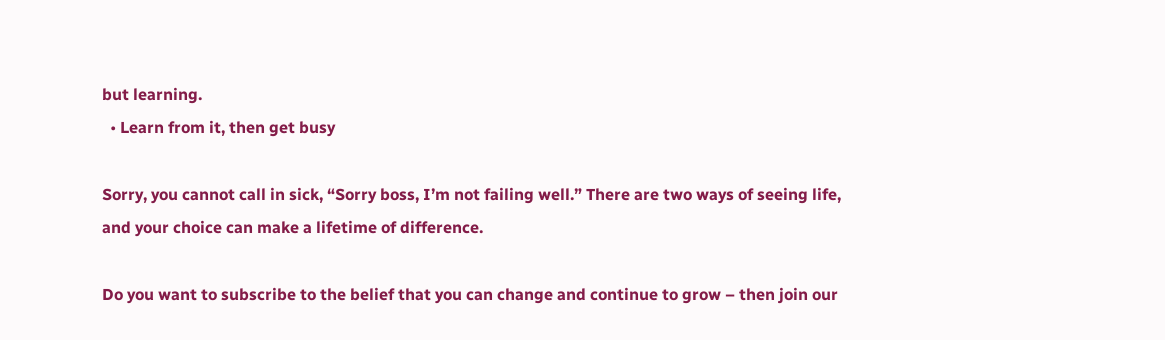but learning.
  • Learn from it, then get busy

Sorry, you cannot call in sick, “Sorry boss, I’m not failing well.” There are two ways of seeing life, and your choice can make a lifetime of difference.

Do you want to subscribe to the belief that you can change and continue to grow – then join our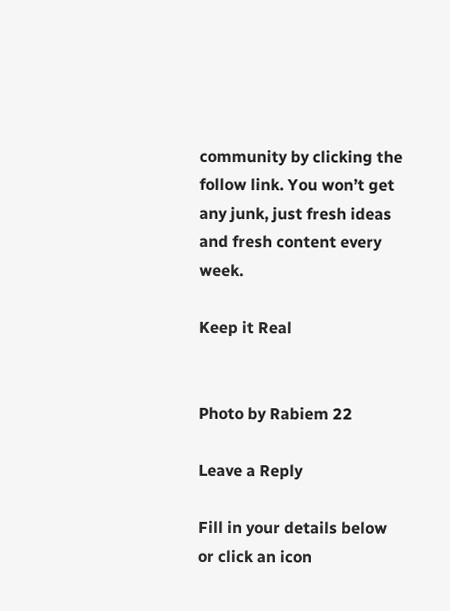community by clicking the follow link. You won’t get any junk, just fresh ideas and fresh content every week.

Keep it Real


Photo by Rabiem 22

Leave a Reply

Fill in your details below or click an icon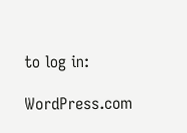to log in:

WordPress.com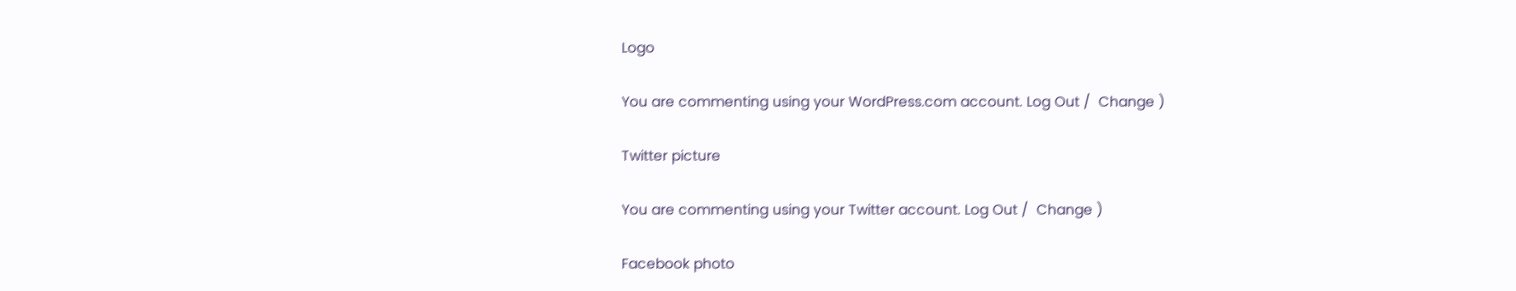Logo

You are commenting using your WordPress.com account. Log Out /  Change )

Twitter picture

You are commenting using your Twitter account. Log Out /  Change )

Facebook photo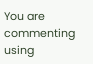You are commenting using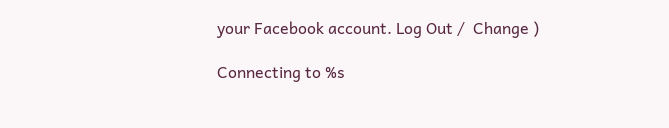your Facebook account. Log Out /  Change )

Connecting to %s